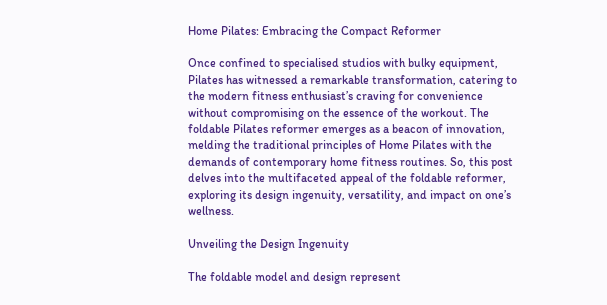Home Pilates: Embracing the Compact Reformer

Once confined to specialised studios with bulky equipment, Pilates has witnessed a remarkable transformation, catering to the modern fitness enthusiast’s craving for convenience without compromising on the essence of the workout. The foldable Pilates reformer emerges as a beacon of innovation, melding the traditional principles of Home Pilates with the demands of contemporary home fitness routines. So, this post delves into the multifaceted appeal of the foldable reformer, exploring its design ingenuity, versatility, and impact on one’s wellness.

Unveiling the Design Ingenuity

The foldable model and design represent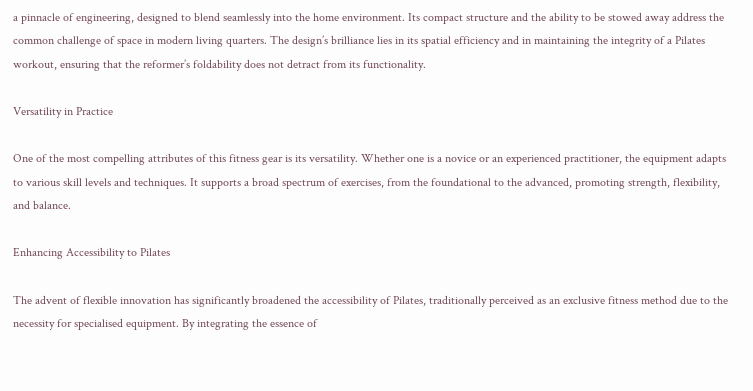a pinnacle of engineering, designed to blend seamlessly into the home environment. Its compact structure and the ability to be stowed away address the common challenge of space in modern living quarters. The design’s brilliance lies in its spatial efficiency and in maintaining the integrity of a Pilates workout, ensuring that the reformer’s foldability does not detract from its functionality.

Versatility in Practice

One of the most compelling attributes of this fitness gear is its versatility. Whether one is a novice or an experienced practitioner, the equipment adapts to various skill levels and techniques. It supports a broad spectrum of exercises, from the foundational to the advanced, promoting strength, flexibility, and balance.

Enhancing Accessibility to Pilates

The advent of flexible innovation has significantly broadened the accessibility of Pilates, traditionally perceived as an exclusive fitness method due to the necessity for specialised equipment. By integrating the essence of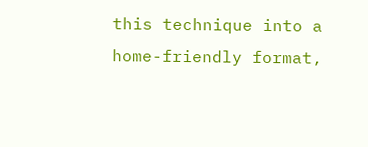this technique into a home-friendly format,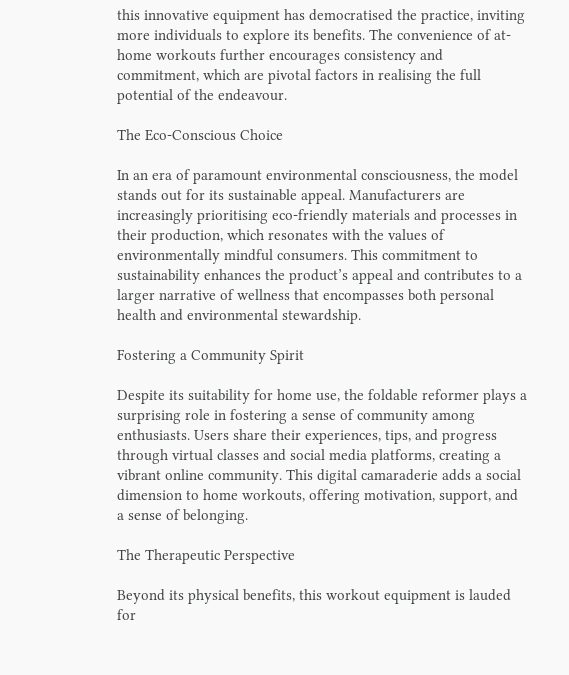this innovative equipment has democratised the practice, inviting more individuals to explore its benefits. The convenience of at-home workouts further encourages consistency and commitment, which are pivotal factors in realising the full potential of the endeavour.

The Eco-Conscious Choice

In an era of paramount environmental consciousness, the model stands out for its sustainable appeal. Manufacturers are increasingly prioritising eco-friendly materials and processes in their production, which resonates with the values of environmentally mindful consumers. This commitment to sustainability enhances the product’s appeal and contributes to a larger narrative of wellness that encompasses both personal health and environmental stewardship.

Fostering a Community Spirit

Despite its suitability for home use, the foldable reformer plays a surprising role in fostering a sense of community among enthusiasts. Users share their experiences, tips, and progress through virtual classes and social media platforms, creating a vibrant online community. This digital camaraderie adds a social dimension to home workouts, offering motivation, support, and a sense of belonging.

The Therapeutic Perspective

Beyond its physical benefits, this workout equipment is lauded for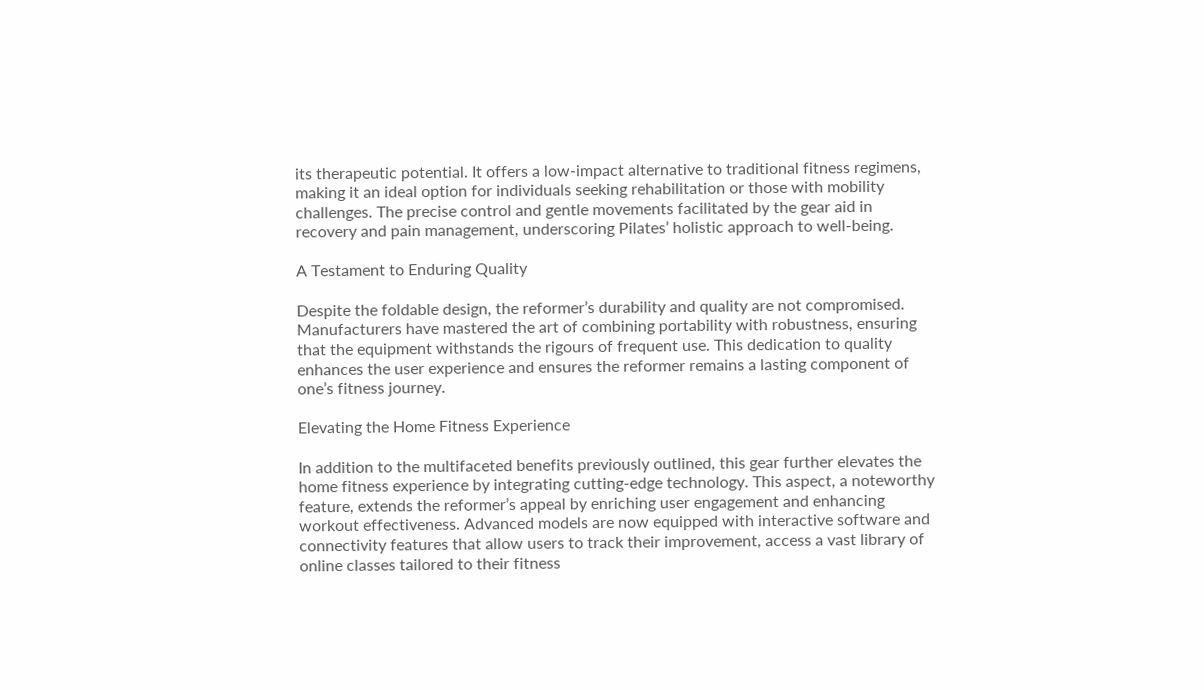its therapeutic potential. It offers a low-impact alternative to traditional fitness regimens, making it an ideal option for individuals seeking rehabilitation or those with mobility challenges. The precise control and gentle movements facilitated by the gear aid in recovery and pain management, underscoring Pilates’ holistic approach to well-being.

A Testament to Enduring Quality

Despite the foldable design, the reformer’s durability and quality are not compromised. Manufacturers have mastered the art of combining portability with robustness, ensuring that the equipment withstands the rigours of frequent use. This dedication to quality enhances the user experience and ensures the reformer remains a lasting component of one’s fitness journey.

Elevating the Home Fitness Experience

In addition to the multifaceted benefits previously outlined, this gear further elevates the home fitness experience by integrating cutting-edge technology. This aspect, a noteworthy feature, extends the reformer’s appeal by enriching user engagement and enhancing workout effectiveness. Advanced models are now equipped with interactive software and connectivity features that allow users to track their improvement, access a vast library of online classes tailored to their fitness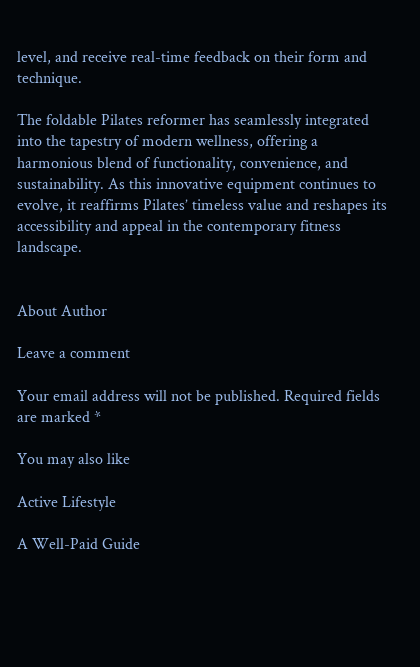level, and receive real-time feedback on their form and technique.

The foldable Pilates reformer has seamlessly integrated into the tapestry of modern wellness, offering a harmonious blend of functionality, convenience, and sustainability. As this innovative equipment continues to evolve, it reaffirms Pilates’ timeless value and reshapes its accessibility and appeal in the contemporary fitness landscape.


About Author

Leave a comment

Your email address will not be published. Required fields are marked *

You may also like

Active Lifestyle

A Well-Paid Guide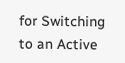for Switching to an Active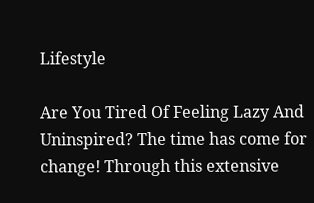Lifestyle

Are You Tired Of Feeling Lazy And Uninspired? The time has come for change! Through this extensive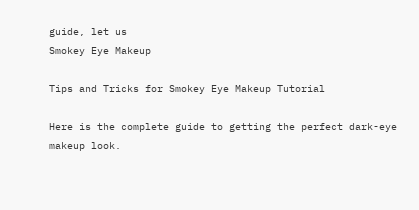guide, let us
Smokey Eye Makeup

Tips and Tricks for Smokey Eye Makeup Tutorial

Here is the complete guide to getting the perfect dark-eye makeup look.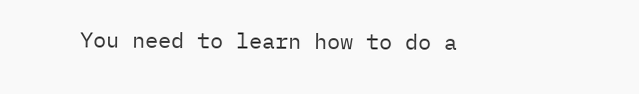You need to learn how to do a